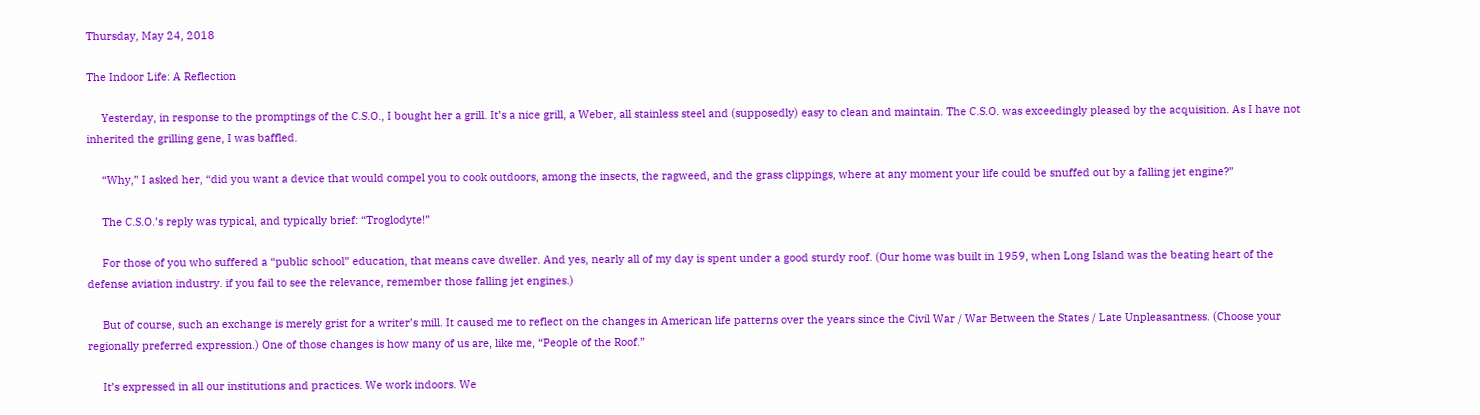Thursday, May 24, 2018

The Indoor Life: A Reflection

     Yesterday, in response to the promptings of the C.S.O., I bought her a grill. It’s a nice grill, a Weber, all stainless steel and (supposedly) easy to clean and maintain. The C.S.O. was exceedingly pleased by the acquisition. As I have not inherited the grilling gene, I was baffled.

     “Why,” I asked her, “did you want a device that would compel you to cook outdoors, among the insects, the ragweed, and the grass clippings, where at any moment your life could be snuffed out by a falling jet engine?”

     The C.S.O.’s reply was typical, and typically brief: “Troglodyte!”

     For those of you who suffered a “public school” education, that means cave dweller. And yes, nearly all of my day is spent under a good sturdy roof. (Our home was built in 1959, when Long Island was the beating heart of the defense aviation industry. if you fail to see the relevance, remember those falling jet engines.)

     But of course, such an exchange is merely grist for a writer’s mill. It caused me to reflect on the changes in American life patterns over the years since the Civil War / War Between the States / Late Unpleasantness. (Choose your regionally preferred expression.) One of those changes is how many of us are, like me, “People of the Roof.”

     It’s expressed in all our institutions and practices. We work indoors. We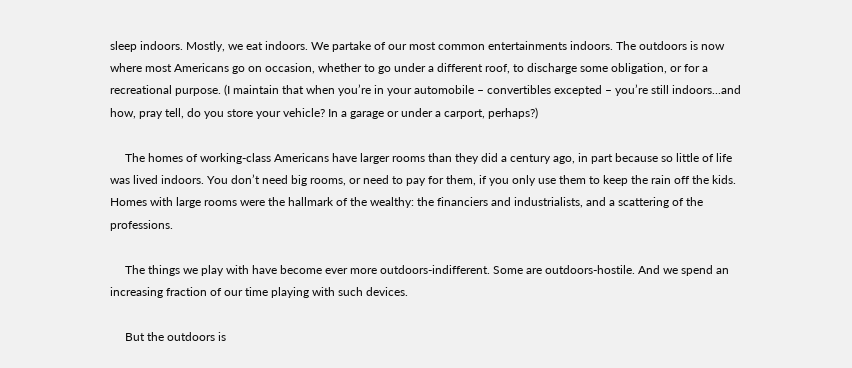sleep indoors. Mostly, we eat indoors. We partake of our most common entertainments indoors. The outdoors is now where most Americans go on occasion, whether to go under a different roof, to discharge some obligation, or for a recreational purpose. (I maintain that when you’re in your automobile – convertibles excepted – you’re still indoors...and how, pray tell, do you store your vehicle? In a garage or under a carport, perhaps?)

     The homes of working-class Americans have larger rooms than they did a century ago, in part because so little of life was lived indoors. You don’t need big rooms, or need to pay for them, if you only use them to keep the rain off the kids. Homes with large rooms were the hallmark of the wealthy: the financiers and industrialists, and a scattering of the professions.

     The things we play with have become ever more outdoors-indifferent. Some are outdoors-hostile. And we spend an increasing fraction of our time playing with such devices.

     But the outdoors is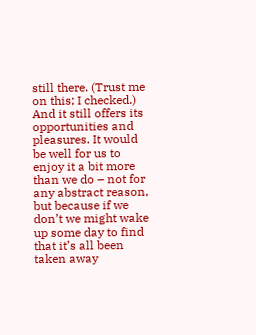still there. (Trust me on this; I checked.) And it still offers its opportunities and pleasures. It would be well for us to enjoy it a bit more than we do – not for any abstract reason, but because if we don’t we might wake up some day to find that it’s all been taken away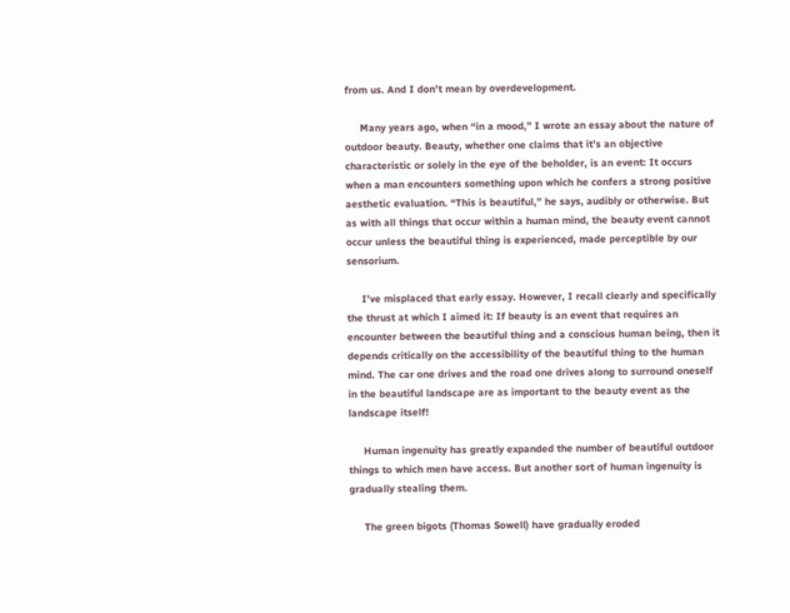from us. And I don’t mean by overdevelopment.

     Many years ago, when “in a mood,” I wrote an essay about the nature of outdoor beauty. Beauty, whether one claims that it’s an objective characteristic or solely in the eye of the beholder, is an event: It occurs when a man encounters something upon which he confers a strong positive aesthetic evaluation. “This is beautiful,” he says, audibly or otherwise. But as with all things that occur within a human mind, the beauty event cannot occur unless the beautiful thing is experienced, made perceptible by our sensorium.

     I’ve misplaced that early essay. However, I recall clearly and specifically the thrust at which I aimed it: If beauty is an event that requires an encounter between the beautiful thing and a conscious human being, then it depends critically on the accessibility of the beautiful thing to the human mind. The car one drives and the road one drives along to surround oneself in the beautiful landscape are as important to the beauty event as the landscape itself!

     Human ingenuity has greatly expanded the number of beautiful outdoor things to which men have access. But another sort of human ingenuity is gradually stealing them.

     The green bigots (Thomas Sowell) have gradually eroded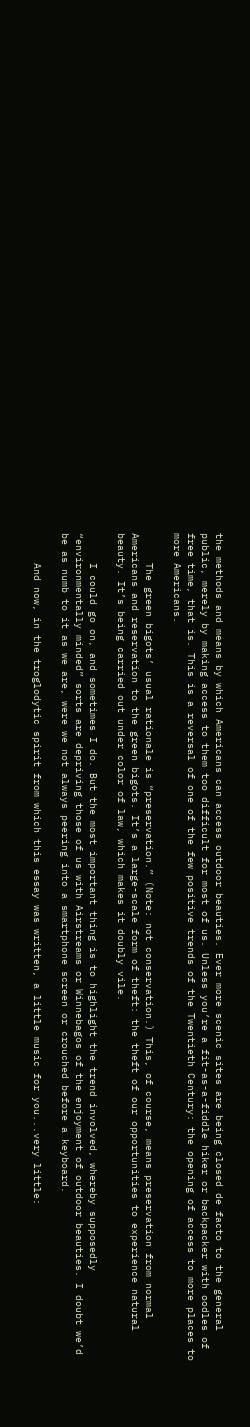the methods and means by which Americans can access outdoor beauties. Ever more scenic sites are being closed de facto to the general public, merely by making access to them too difficult for most of us. Unless you’re a fit-as-a-fiddle hiker or backpacker with oodles of free time, that is. This is a reversal of one of the few positive trends of the Twentieth Century: the opening of access to more places to more Americans.

     The green bigots’ usual rationale is “preservation.” (Note: not conservation.) This, of course, means preservation from normal Americans and reservation to the green bigots. It’s a large-scale form of theft: the theft of our opportunities to experience natural beauty. It’s being carried out under color of law, which makes it doubly vile.

     I could go on, and sometimes I do. But the most important thing is to highlight the trend involved, whereby supposedly “environmentally minded” sorts are depriving those of us with Airstreams or Winnebagos of the enjoyment of outdoor beauties. I doubt we’d be as numb to it as we are, were we not always peering into a smartphone screen or crouched before a keyboard.

     And now, in the troglodytic spirit from which this essay was written, a little music for you...very little: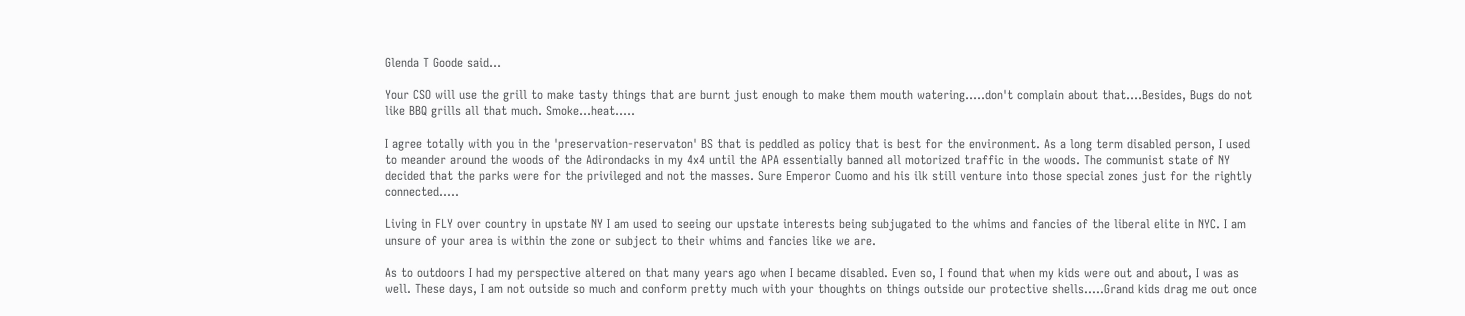Glenda T Goode said...

Your CSO will use the grill to make tasty things that are burnt just enough to make them mouth watering.....don't complain about that....Besides, Bugs do not like BBQ grills all that much. Smoke...heat.....

I agree totally with you in the 'preservation-reservaton' BS that is peddled as policy that is best for the environment. As a long term disabled person, I used to meander around the woods of the Adirondacks in my 4x4 until the APA essentially banned all motorized traffic in the woods. The communist state of NY decided that the parks were for the privileged and not the masses. Sure Emperor Cuomo and his ilk still venture into those special zones just for the rightly connected.....

Living in FLY over country in upstate NY I am used to seeing our upstate interests being subjugated to the whims and fancies of the liberal elite in NYC. I am unsure of your area is within the zone or subject to their whims and fancies like we are.

As to outdoors I had my perspective altered on that many years ago when I became disabled. Even so, I found that when my kids were out and about, I was as well. These days, I am not outside so much and conform pretty much with your thoughts on things outside our protective shells.....Grand kids drag me out once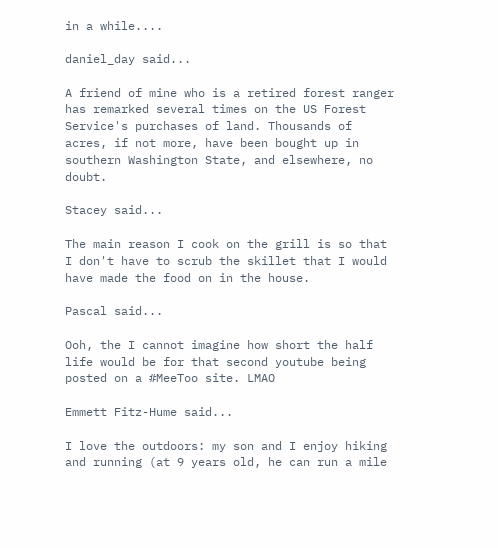in a while....

daniel_day said...

A friend of mine who is a retired forest ranger has remarked several times on the US Forest Service's purchases of land. Thousands of acres, if not more, have been bought up in southern Washington State, and elsewhere, no doubt.

Stacey said...

The main reason I cook on the grill is so that I don't have to scrub the skillet that I would have made the food on in the house.

Pascal said...

Ooh, the I cannot imagine how short the half life would be for that second youtube being posted on a #MeeToo site. LMAO

Emmett Fitz-Hume said...

I love the outdoors: my son and I enjoy hiking and running (at 9 years old, he can run a mile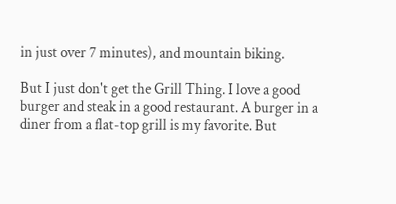in just over 7 minutes), and mountain biking.

But I just don't get the Grill Thing. I love a good burger and steak in a good restaurant. A burger in a diner from a flat-top grill is my favorite. But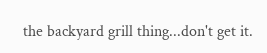the backyard grill thing...don't get it.